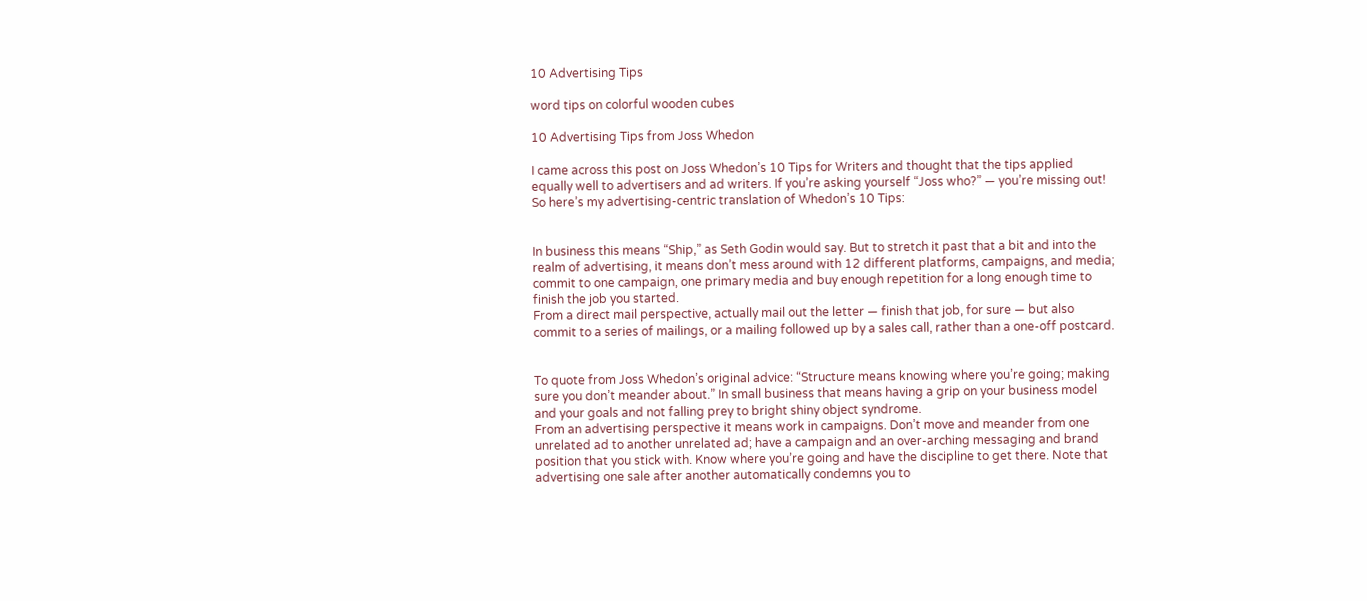10 Advertising Tips

word tips on colorful wooden cubes

10 Advertising Tips from Joss Whedon

I came across this post on Joss Whedon’s 10 Tips for Writers and thought that the tips applied equally well to advertisers and ad writers. If you’re asking yourself “Joss who?” — you’re missing out!
So here’s my advertising-centric translation of Whedon’s 10 Tips:


In business this means “Ship,” as Seth Godin would say. But to stretch it past that a bit and into the realm of advertising, it means don’t mess around with 12 different platforms, campaigns, and media; commit to one campaign, one primary media and buy enough repetition for a long enough time to finish the job you started.
From a direct mail perspective, actually mail out the letter — finish that job, for sure — but also commit to a series of mailings, or a mailing followed up by a sales call, rather than a one-off postcard.


To quote from Joss Whedon’s original advice: “Structure means knowing where you’re going; making sure you don’t meander about.” In small business that means having a grip on your business model and your goals and not falling prey to bright shiny object syndrome.
From an advertising perspective it means work in campaigns. Don’t move and meander from one unrelated ad to another unrelated ad; have a campaign and an over-arching messaging and brand position that you stick with. Know where you’re going and have the discipline to get there. Note that advertising one sale after another automatically condemns you to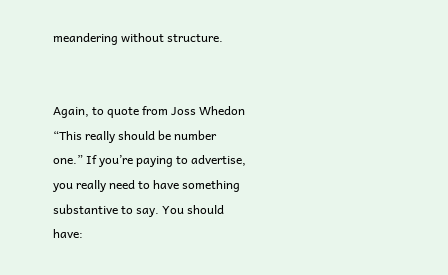meandering without structure.


Again, to quote from Joss Whedon “This really should be number one.” If you’re paying to advertise, you really need to have something substantive to say. You should have: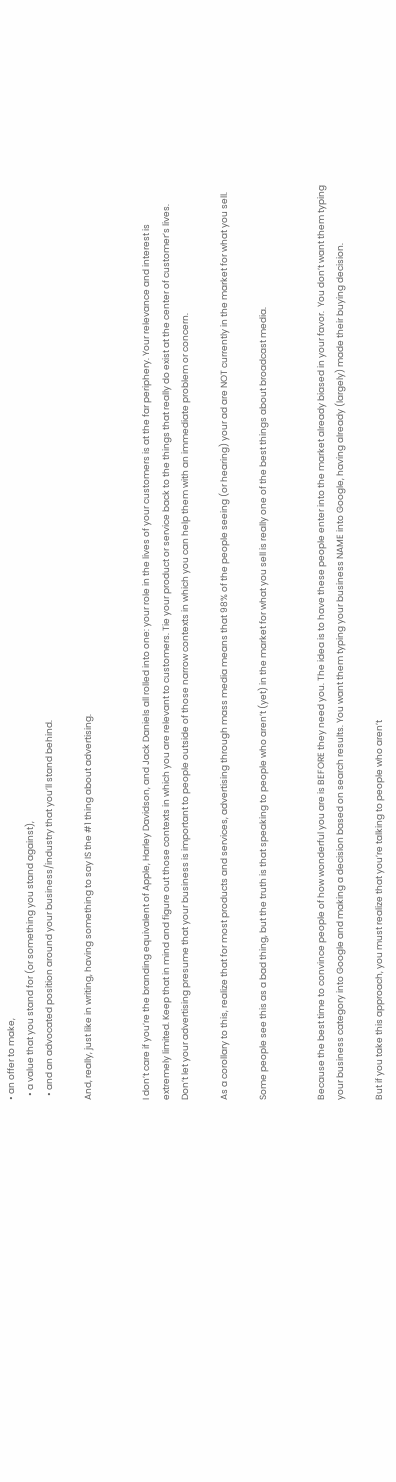• an offer to make,
  • a value that you stand for (or something you stand against),
  • and an advocated position around your business/industry that you’ll stand behind.

And, really, just like in writing, having something to say IS the #1 thing about advertising.


I don’t care if you’re the branding equivalent of Apple, Harley Davidson, and Jack Daniels all rolled into one: your role in the lives of your customers is at the far periphery. Your relevance and interest is extremely limited. Keep that in mind and figure out those contexts in which you are relevant to customers. Tie your product or service back to the things that really do exist at the center of customer’s lives. Don’t let your advertising presume that your business is important to people outside of those narrow contexts in which you can help them with an immediate problem or concern.

As a corollary to this, realize that for most products and services, advertising through mass media means that 98% of the people seeing (or hearing) your ad are NOT currently in the market for what you sell.

Some people see this as a bad thing, but the truth is that speaking to people who aren’t (yet) in the market for what you sell is really one of the best things about broadcast media.


Because the best time to convince people of how wonderful you are is BEFORE they need you. The idea is to have these people enter into the market already biased in your favor.  You don’t want them typing your business category into Google and making a decision based on search results. You want them typing your business NAME into Google, having already (largely) made their buying decision.

But if you take this approach, you must realize that you’re talking to people who aren’t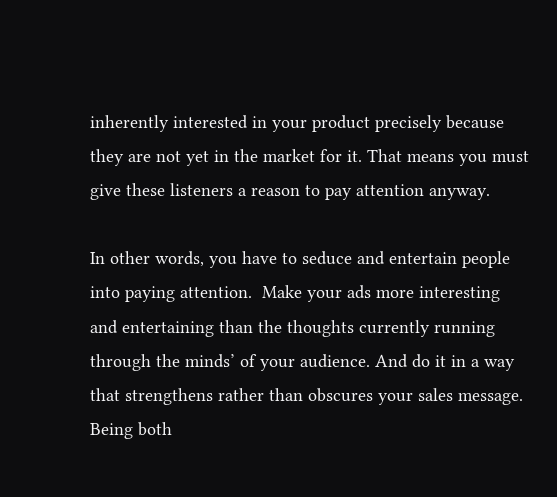inherently interested in your product precisely because they are not yet in the market for it. That means you must give these listeners a reason to pay attention anyway.

In other words, you have to seduce and entertain people into paying attention.  Make your ads more interesting and entertaining than the thoughts currently running through the minds’ of your audience. And do it in a way that strengthens rather than obscures your sales message.
Being both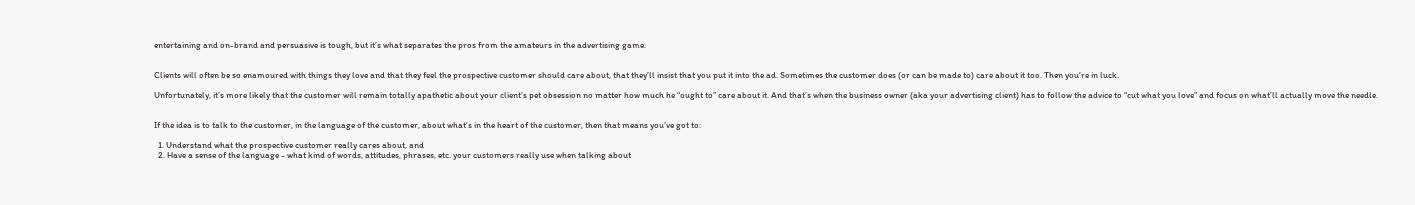entertaining and on-brand and persuasive is tough, but it’s what separates the pros from the amateurs in the advertising game.


Clients will often be so enamoured with things they love and that they feel the prospective customer should care about, that they’ll insist that you put it into the ad. Sometimes the customer does (or can be made to) care about it too. Then you’re in luck.

Unfortunately, it’s more likely that the customer will remain totally apathetic about your client’s pet obsession no matter how much he “ought to” care about it. And that’s when the business owner (aka your advertising client) has to follow the advice to “cut what you love” and focus on what’ll actually move the needle.


If the idea is to talk to the customer, in the language of the customer, about what’s in the heart of the customer, then that means you’ve got to:

  1. Understand what the prospective customer really cares about, and
  2. Have a sense of the language - what kind of words, attitudes, phrases, etc. your customers really use when talking about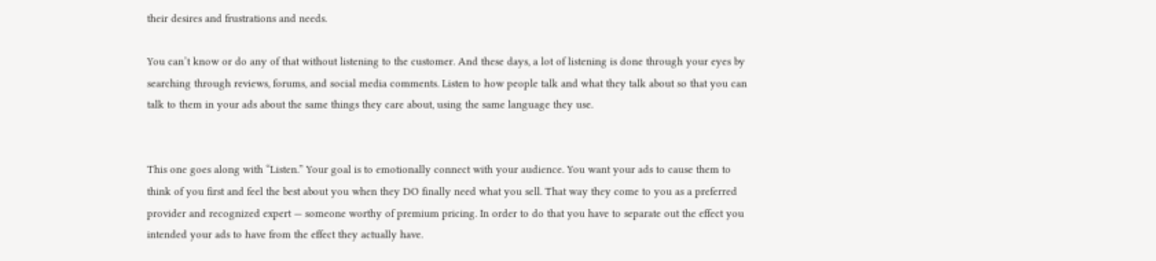their desires and frustrations and needs.

You can’t know or do any of that without listening to the customer. And these days, a lot of listening is done through your eyes by searching through reviews, forums, and social media comments. Listen to how people talk and what they talk about so that you can talk to them in your ads about the same things they care about, using the same language they use.


This one goes along with “Listen.” Your goal is to emotionally connect with your audience. You want your ads to cause them to think of you first and feel the best about you when they DO finally need what you sell. That way they come to you as a preferred provider and recognized expert — someone worthy of premium pricing. In order to do that you have to separate out the effect you intended your ads to have from the effect they actually have.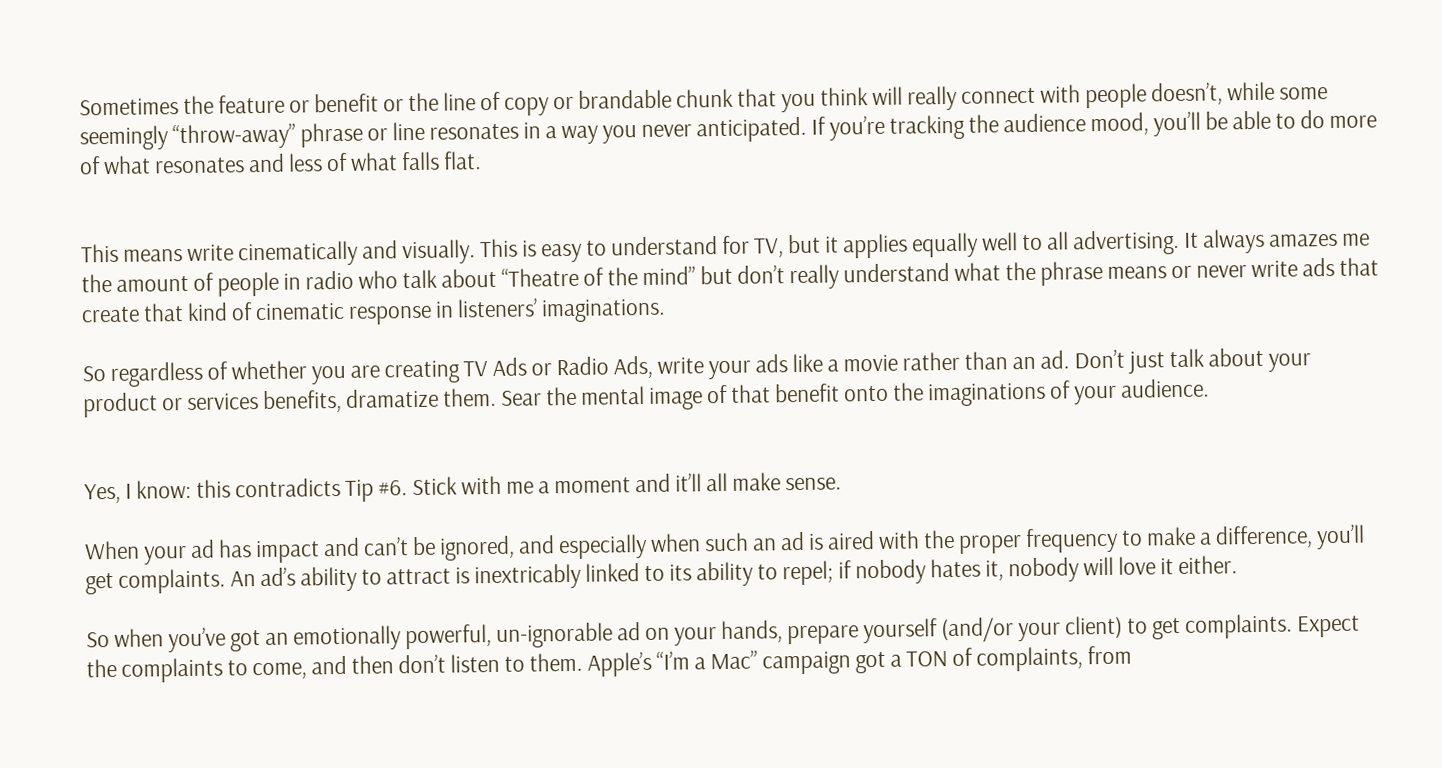Sometimes the feature or benefit or the line of copy or brandable chunk that you think will really connect with people doesn’t, while some seemingly “throw-away” phrase or line resonates in a way you never anticipated. If you’re tracking the audience mood, you’ll be able to do more of what resonates and less of what falls flat.


This means write cinematically and visually. This is easy to understand for TV, but it applies equally well to all advertising. It always amazes me the amount of people in radio who talk about “Theatre of the mind” but don’t really understand what the phrase means or never write ads that create that kind of cinematic response in listeners’ imaginations.

So regardless of whether you are creating TV Ads or Radio Ads, write your ads like a movie rather than an ad. Don’t just talk about your product or services benefits, dramatize them. Sear the mental image of that benefit onto the imaginations of your audience.


Yes, I know: this contradicts Tip #6. Stick with me a moment and it’ll all make sense.

When your ad has impact and can’t be ignored, and especially when such an ad is aired with the proper frequency to make a difference, you’ll get complaints. An ad’s ability to attract is inextricably linked to its ability to repel; if nobody hates it, nobody will love it either.

So when you’ve got an emotionally powerful, un-ignorable ad on your hands, prepare yourself (and/or your client) to get complaints. Expect the complaints to come, and then don’t listen to them. Apple’s “I’m a Mac” campaign got a TON of complaints, from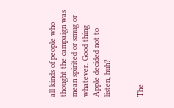all kinds of people who thought the campaign was mean spirited or smug or whatever. Good thing Apple decided not to listen, huh?


The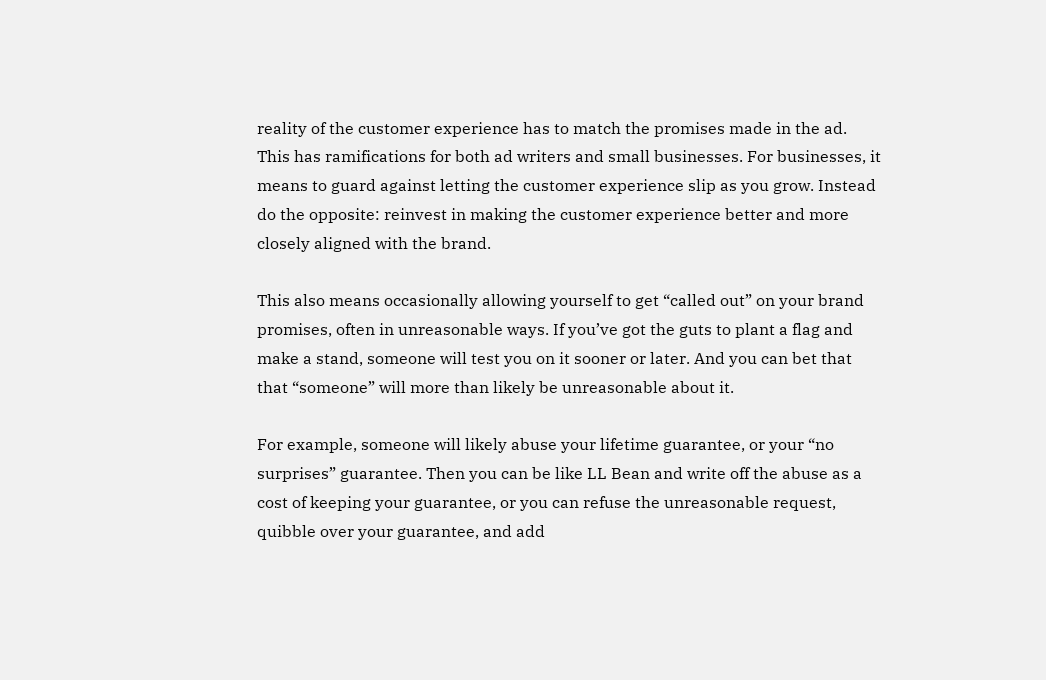reality of the customer experience has to match the promises made in the ad. This has ramifications for both ad writers and small businesses. For businesses, it means to guard against letting the customer experience slip as you grow. Instead do the opposite: reinvest in making the customer experience better and more closely aligned with the brand.

This also means occasionally allowing yourself to get “called out” on your brand promises, often in unreasonable ways. If you’ve got the guts to plant a flag and make a stand, someone will test you on it sooner or later. And you can bet that that “someone” will more than likely be unreasonable about it.

For example, someone will likely abuse your lifetime guarantee, or your “no surprises” guarantee. Then you can be like LL Bean and write off the abuse as a cost of keeping your guarantee, or you can refuse the unreasonable request, quibble over your guarantee, and add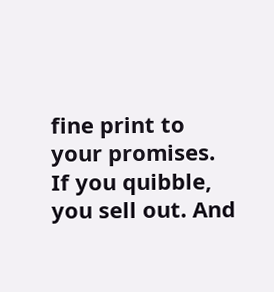fine print to your promises. If you quibble, you sell out. And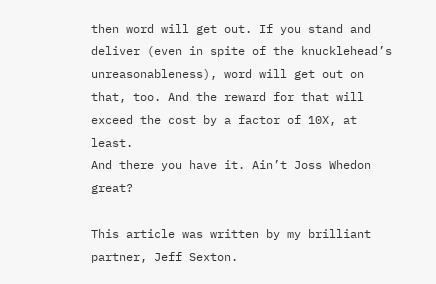then word will get out. If you stand and deliver (even in spite of the knucklehead’s unreasonableness), word will get out on that, too. And the reward for that will exceed the cost by a factor of 10X, at least.
And there you have it. Ain’t Joss Whedon great?

This article was written by my brilliant partner, Jeff Sexton.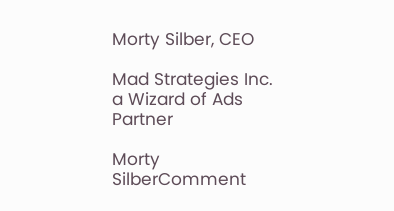Morty Silber, CEO

Mad Strategies Inc.
a Wizard of Ads Partner

Morty SilberComment